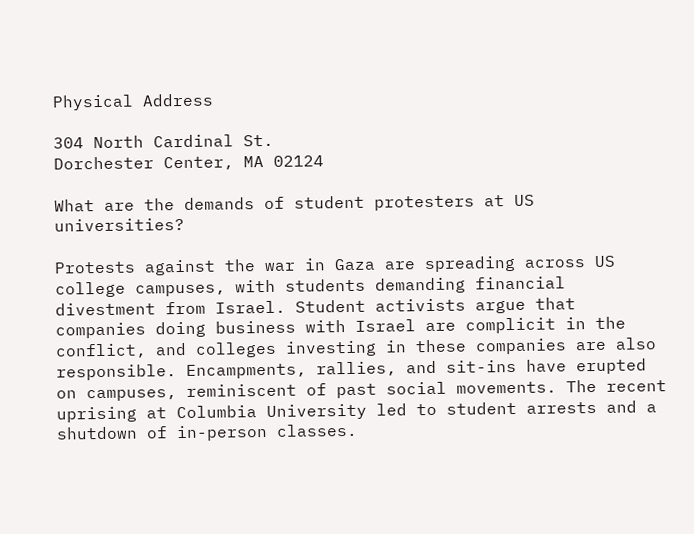Physical Address

304 North Cardinal St.
Dorchester Center, MA 02124

What are the demands of student protesters at US universities?

Protests against the war in Gaza are spreading across US college campuses, with students demanding financial divestment from Israel. Student activists argue that companies doing business with Israel are complicit in the conflict, and colleges investing in these companies are also responsible. Encampments, rallies, and sit-ins have erupted on campuses, reminiscent of past social movements. The recent uprising at Columbia University led to student arrests and a shutdown of in-person classes.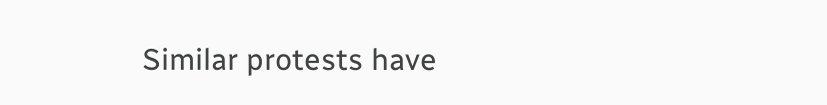Similar protests have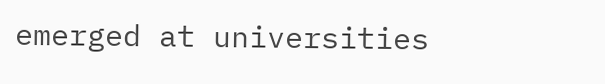emerged at universities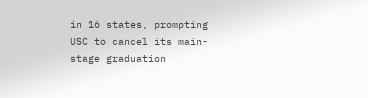in 16 states, prompting USC to cancel its main-stage graduation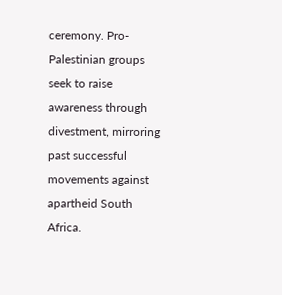ceremony. Pro-Palestinian groups seek to raise awareness through divestment, mirroring past successful movements against apartheid South Africa.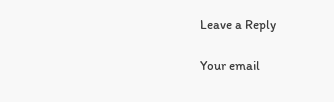Leave a Reply

Your email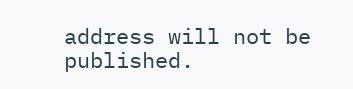address will not be published.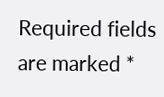Required fields are marked *